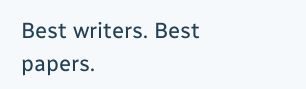Best writers. Best papers.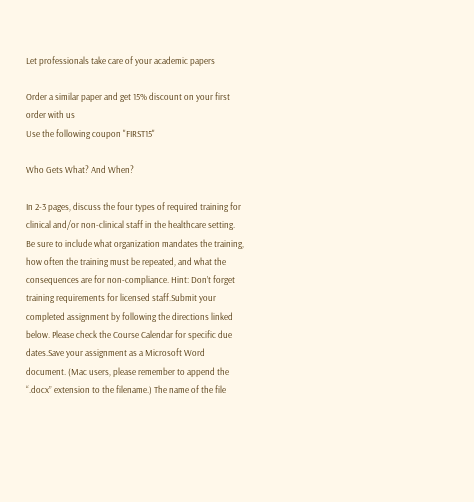Let professionals take care of your academic papers

Order a similar paper and get 15% discount on your first order with us
Use the following coupon "FIRST15"

Who Gets What? And When?

In 2-3 pages, discuss the four types of required training for clinical and/or non-clinical staff in the healthcare setting. Be sure to include what organization mandates the training, how often the training must be repeated, and what the consequences are for non-compliance. Hint: Don’t forget training requirements for licensed staff.Submit your completed assignment by following the directions linked below. Please check the Course Calendar for specific due dates.Save your assignment as a Microsoft Word document. (Mac users, please remember to append the “.docx” extension to the filename.) The name of the file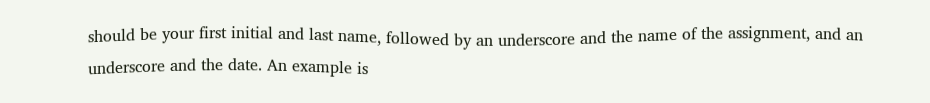should be your first initial and last name, followed by an underscore and the name of the assignment, and an underscore and the date. An example is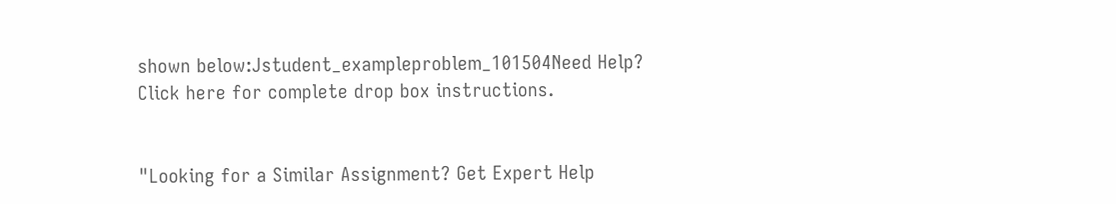shown below:Jstudent_exampleproblem_101504Need Help? Click here for complete drop box instructions.


"Looking for a Similar Assignment? Get Expert Help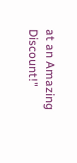at an Amazing Discount!"